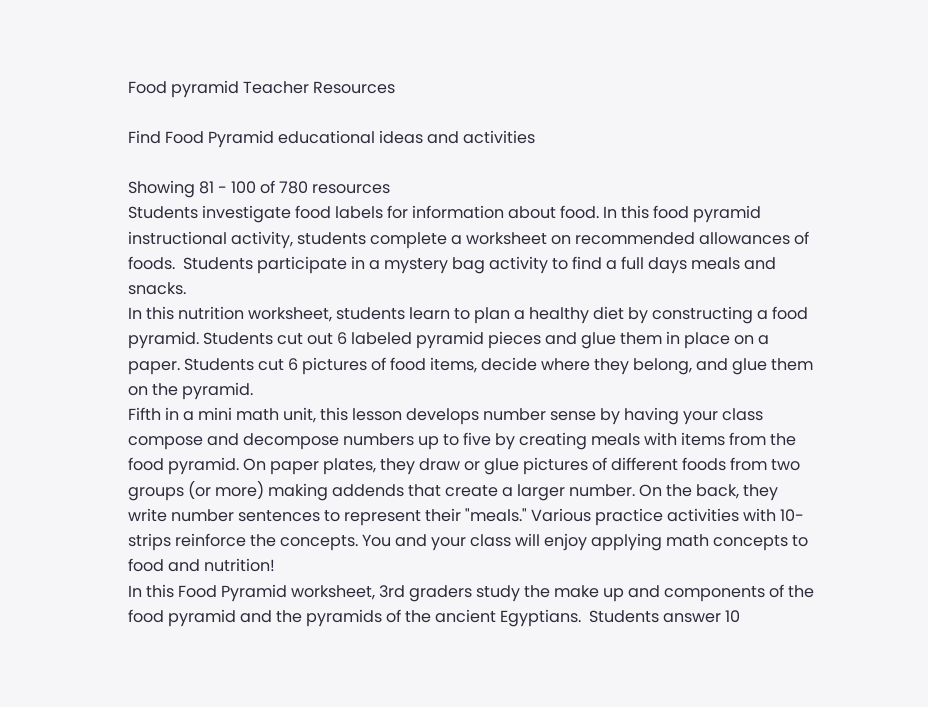Food pyramid Teacher Resources

Find Food Pyramid educational ideas and activities

Showing 81 - 100 of 780 resources
Students investigate food labels for information about food. In this food pyramid instructional activity, students complete a worksheet on recommended allowances of foods.  Students participate in a mystery bag activity to find a full days meals and snacks.
In this nutrition worksheet, students learn to plan a healthy diet by constructing a food pyramid. Students cut out 6 labeled pyramid pieces and glue them in place on a paper. Students cut 6 pictures of food items, decide where they belong, and glue them on the pyramid.
Fifth in a mini math unit, this lesson develops number sense by having your class compose and decompose numbers up to five by creating meals with items from the food pyramid. On paper plates, they draw or glue pictures of different foods from two groups (or more) making addends that create a larger number. On the back, they write number sentences to represent their "meals." Various practice activities with 10-strips reinforce the concepts. You and your class will enjoy applying math concepts to food and nutrition!
In this Food Pyramid worksheet, 3rd graders study the make up and components of the food pyramid and the pyramids of the ancient Egyptians.  Students answer 10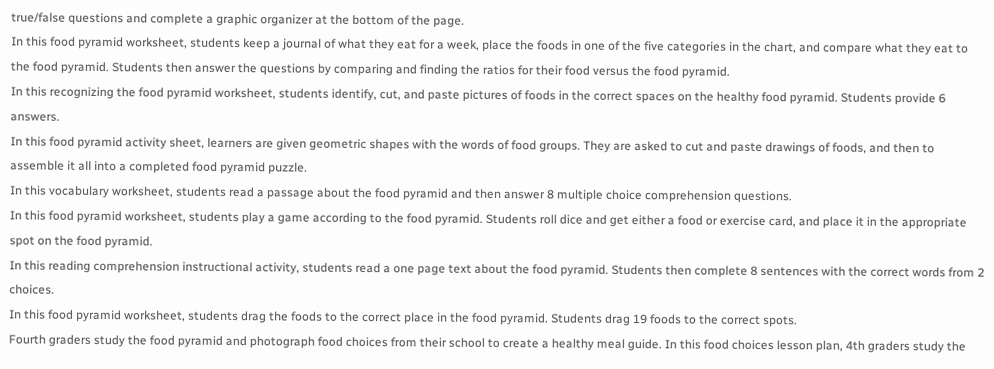true/false questions and complete a graphic organizer at the bottom of the page.
In this food pyramid worksheet, students keep a journal of what they eat for a week, place the foods in one of the five categories in the chart, and compare what they eat to the food pyramid. Students then answer the questions by comparing and finding the ratios for their food versus the food pyramid.
In this recognizing the food pyramid worksheet, students identify, cut, and paste pictures of foods in the correct spaces on the healthy food pyramid. Students provide 6 answers.
In this food pyramid activity sheet, learners are given geometric shapes with the words of food groups. They are asked to cut and paste drawings of foods, and then to assemble it all into a completed food pyramid puzzle.
In this vocabulary worksheet, students read a passage about the food pyramid and then answer 8 multiple choice comprehension questions.
In this food pyramid worksheet, students play a game according to the food pyramid. Students roll dice and get either a food or exercise card, and place it in the appropriate spot on the food pyramid.
In this reading comprehension instructional activity, students read a one page text about the food pyramid. Students then complete 8 sentences with the correct words from 2 choices.
In this food pyramid worksheet, students drag the foods to the correct place in the food pyramid. Students drag 19 foods to the correct spots.
Fourth graders study the food pyramid and photograph food choices from their school to create a healthy meal guide. In this food choices lesson plan, 4th graders study the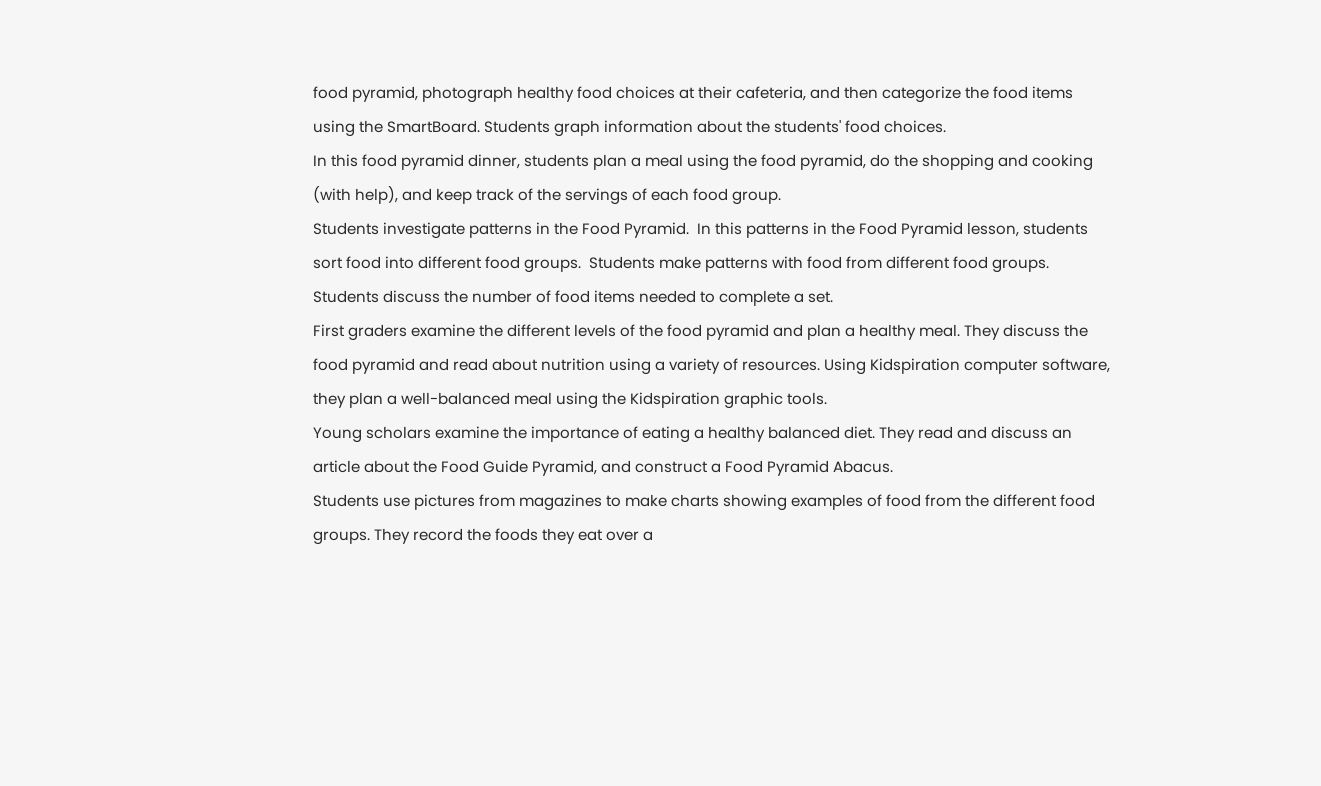food pyramid, photograph healthy food choices at their cafeteria, and then categorize the food items using the SmartBoard. Students graph information about the students' food choices.
In this food pyramid dinner, students plan a meal using the food pyramid, do the shopping and cooking (with help), and keep track of the servings of each food group.
Students investigate patterns in the Food Pyramid.  In this patterns in the Food Pyramid lesson, students sort food into different food groups.  Students make patterns with food from different food groups.  Students discuss the number of food items needed to complete a set.
First graders examine the different levels of the food pyramid and plan a healthy meal. They discuss the food pyramid and read about nutrition using a variety of resources. Using Kidspiration computer software, they plan a well-balanced meal using the Kidspiration graphic tools.
Young scholars examine the importance of eating a healthy balanced diet. They read and discuss an article about the Food Guide Pyramid, and construct a Food Pyramid Abacus.
Students use pictures from magazines to make charts showing examples of food from the different food groups. They record the foods they eat over a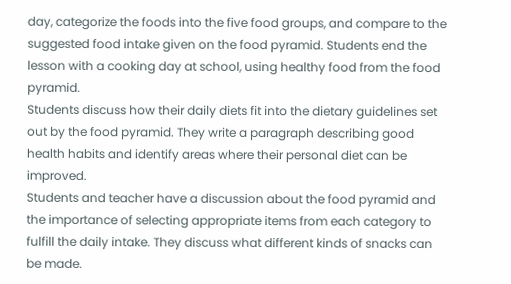day, categorize the foods into the five food groups, and compare to the suggested food intake given on the food pyramid. Students end the lesson with a cooking day at school, using healthy food from the food pyramid.
Students discuss how their daily diets fit into the dietary guidelines set out by the food pyramid. They write a paragraph describing good health habits and identify areas where their personal diet can be improved.
Students and teacher have a discussion about the food pyramid and the importance of selecting appropriate items from each category to fulfill the daily intake. They discuss what different kinds of snacks can be made.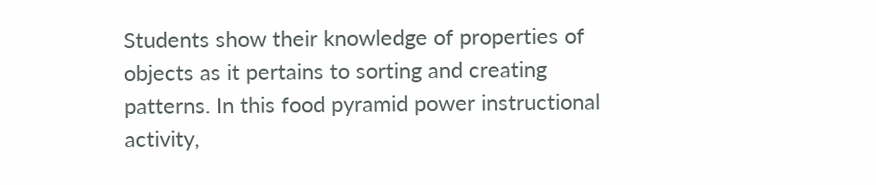Students show their knowledge of properties of objects as it pertains to sorting and creating patterns. In this food pyramid power instructional activity,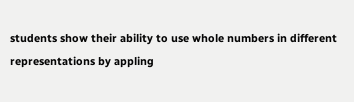students show their ability to use whole numbers in different representations by appling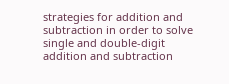strategies for addition and subtraction in order to solve single and double-digit addition and subtraction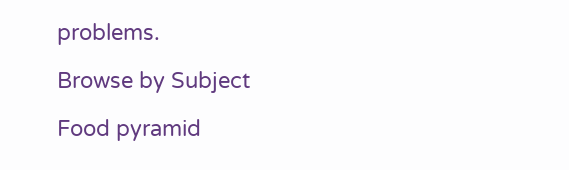problems.

Browse by Subject

Food pyramid